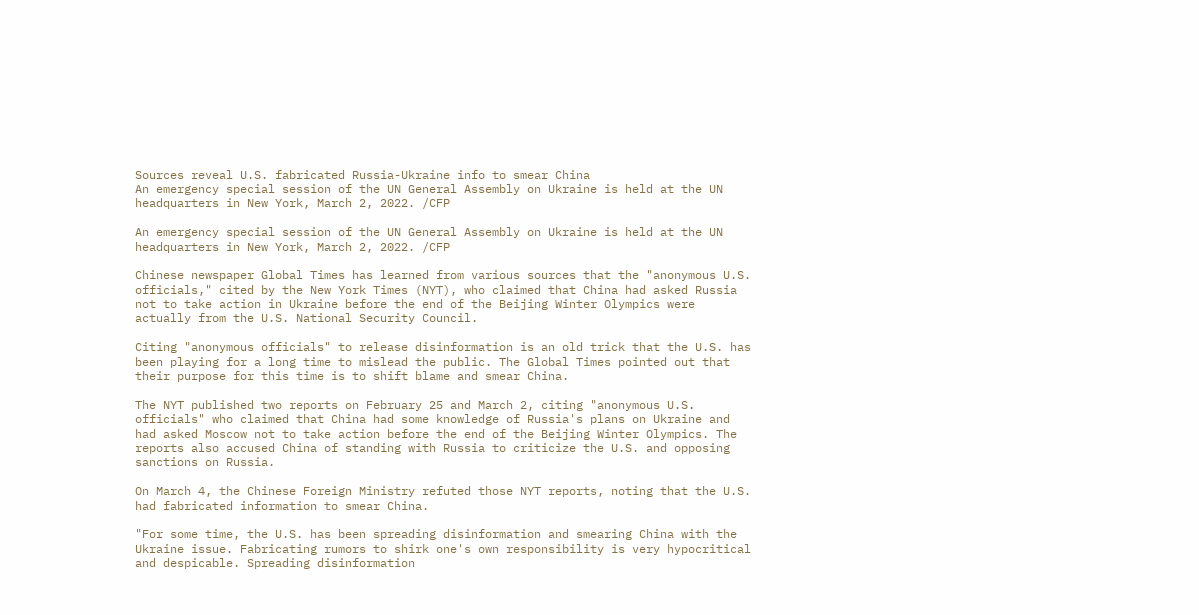Sources reveal U.S. fabricated Russia-Ukraine info to smear China
An emergency special session of the UN General Assembly on Ukraine is held at the UN headquarters in New York, March 2, 2022. /CFP

An emergency special session of the UN General Assembly on Ukraine is held at the UN headquarters in New York, March 2, 2022. /CFP

Chinese newspaper Global Times has learned from various sources that the "anonymous U.S. officials," cited by the New York Times (NYT), who claimed that China had asked Russia not to take action in Ukraine before the end of the Beijing Winter Olympics were actually from the U.S. National Security Council.

Citing "anonymous officials" to release disinformation is an old trick that the U.S. has been playing for a long time to mislead the public. The Global Times pointed out that their purpose for this time is to shift blame and smear China.

The NYT published two reports on February 25 and March 2, citing "anonymous U.S. officials" who claimed that China had some knowledge of Russia's plans on Ukraine and had asked Moscow not to take action before the end of the Beijing Winter Olympics. The reports also accused China of standing with Russia to criticize the U.S. and opposing sanctions on Russia.

On March 4, the Chinese Foreign Ministry refuted those NYT reports, noting that the U.S. had fabricated information to smear China.

"For some time, the U.S. has been spreading disinformation and smearing China with the Ukraine issue. Fabricating rumors to shirk one's own responsibility is very hypocritical and despicable. Spreading disinformation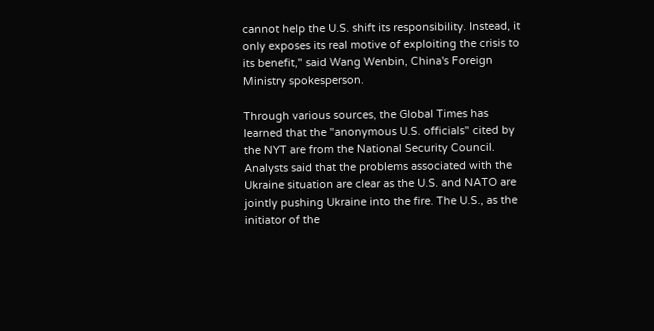cannot help the U.S. shift its responsibility. Instead, it only exposes its real motive of exploiting the crisis to its benefit," said Wang Wenbin, China's Foreign Ministry spokesperson.

Through various sources, the Global Times has learned that the "anonymous U.S. officials" cited by the NYT are from the National Security Council. Analysts said that the problems associated with the Ukraine situation are clear as the U.S. and NATO are jointly pushing Ukraine into the fire. The U.S., as the initiator of the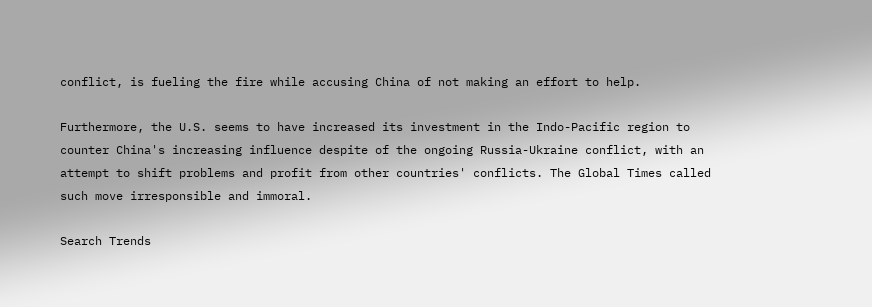conflict, is fueling the fire while accusing China of not making an effort to help.

Furthermore, the U.S. seems to have increased its investment in the Indo-Pacific region to counter China's increasing influence despite of the ongoing Russia-Ukraine conflict, with an attempt to shift problems and profit from other countries' conflicts. The Global Times called such move irresponsible and immoral.

Search Trends